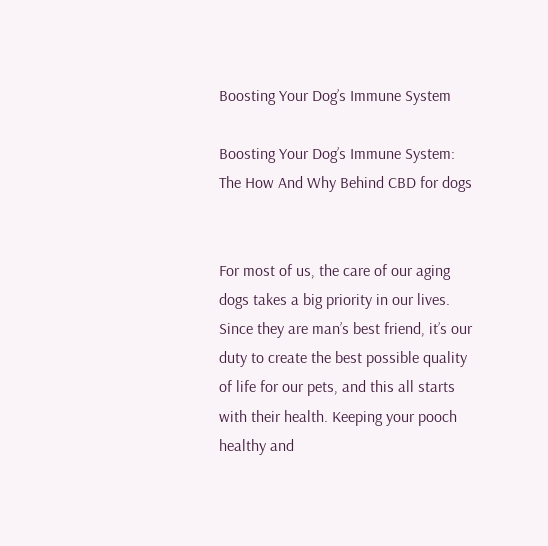Boosting Your Dog’s Immune System

Boosting Your Dog’s Immune System: The How And Why Behind CBD for dogs


For most of us, the care of our aging dogs takes a big priority in our lives. Since they are man’s best friend, it’s our duty to create the best possible quality of life for our pets, and this all starts with their health. Keeping your pooch healthy and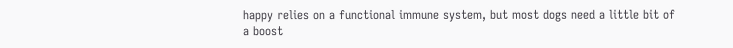happy relies on a functional immune system, but most dogs need a little bit of a boost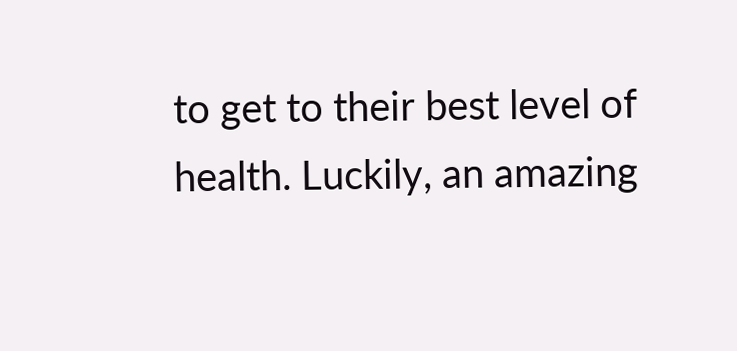to get to their best level of health. Luckily, an amazing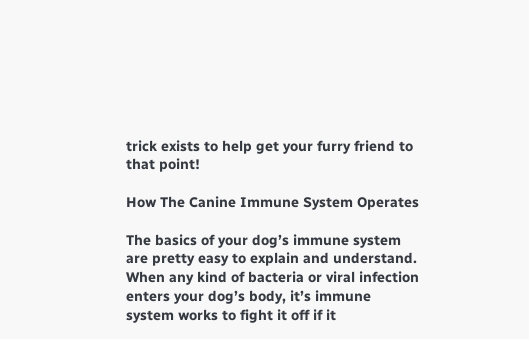trick exists to help get your furry friend to that point!

How The Canine Immune System Operates

The basics of your dog’s immune system are pretty easy to explain and understand. When any kind of bacteria or viral infection enters your dog’s body, it’s immune system works to fight it off if it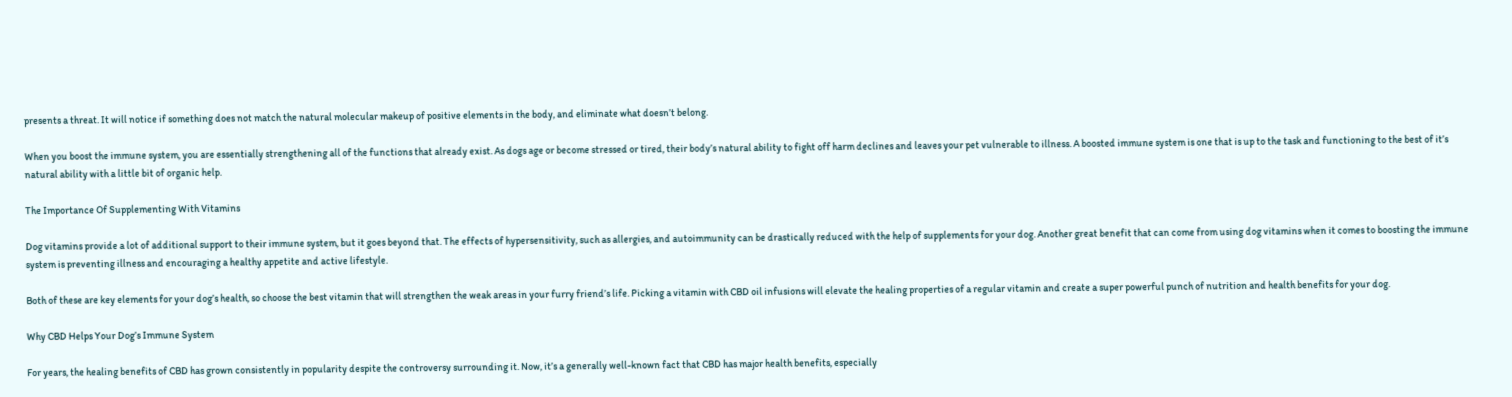presents a threat. It will notice if something does not match the natural molecular makeup of positive elements in the body, and eliminate what doesn’t belong.

When you boost the immune system, you are essentially strengthening all of the functions that already exist. As dogs age or become stressed or tired, their body’s natural ability to fight off harm declines and leaves your pet vulnerable to illness. A boosted immune system is one that is up to the task and functioning to the best of it’s natural ability with a little bit of organic help.

The Importance Of Supplementing With Vitamins

Dog vitamins provide a lot of additional support to their immune system, but it goes beyond that. The effects of hypersensitivity, such as allergies, and autoimmunity can be drastically reduced with the help of supplements for your dog. Another great benefit that can come from using dog vitamins when it comes to boosting the immune system is preventing illness and encouraging a healthy appetite and active lifestyle.

Both of these are key elements for your dog’s health, so choose the best vitamin that will strengthen the weak areas in your furry friend’s life. Picking a vitamin with CBD oil infusions will elevate the healing properties of a regular vitamin and create a super powerful punch of nutrition and health benefits for your dog.

Why CBD Helps Your Dog’s Immune System

For years, the healing benefits of CBD has grown consistently in popularity despite the controversy surrounding it. Now, it’s a generally well-known fact that CBD has major health benefits, especially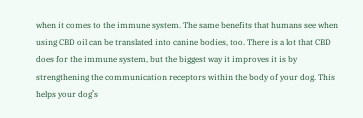when it comes to the immune system. The same benefits that humans see when using CBD oil can be translated into canine bodies, too. There is a lot that CBD does for the immune system, but the biggest way it improves it is by strengthening the communication receptors within the body of your dog. This helps your dog’s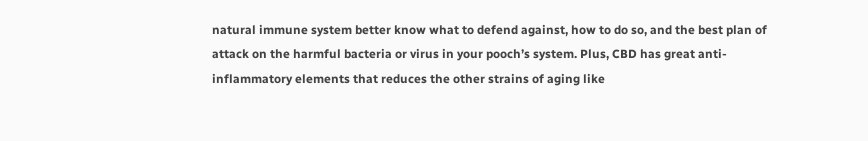natural immune system better know what to defend against, how to do so, and the best plan of attack on the harmful bacteria or virus in your pooch’s system. Plus, CBD has great anti-inflammatory elements that reduces the other strains of aging like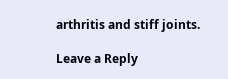arthritis and stiff joints.

Leave a Reply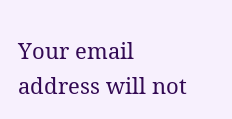Your email address will not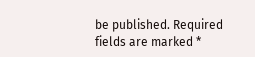be published. Required fields are marked *